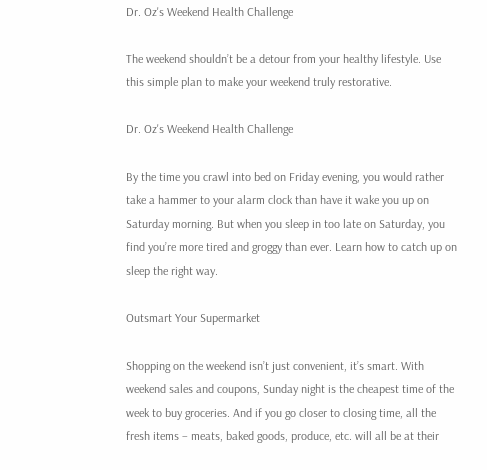Dr. Oz's Weekend Health Challenge

The weekend shouldn’t be a detour from your healthy lifestyle. Use this simple plan to make your weekend truly restorative.

Dr. Oz's Weekend Health Challenge

By the time you crawl into bed on Friday evening, you would rather take a hammer to your alarm clock than have it wake you up on Saturday morning. But when you sleep in too late on Saturday, you find you’re more tired and groggy than ever. Learn how to catch up on sleep the right way.

Outsmart Your Supermarket

Shopping on the weekend isn’t just convenient, it’s smart. With weekend sales and coupons, Sunday night is the cheapest time of the week to buy groceries. And if you go closer to closing time, all the fresh items – meats, baked goods, produce, etc. will all be at their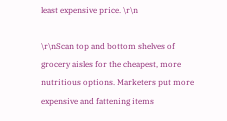least expensive price. \r\n

\r\nScan top and bottom shelves of grocery aisles for the cheapest, more nutritious options. Marketers put more expensive and fattening items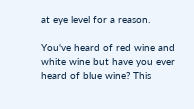at eye level for a reason.

You've heard of red wine and white wine but have you ever heard of blue wine? This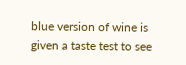blue version of wine is given a taste test to see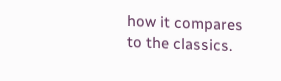how it compares to the classics.